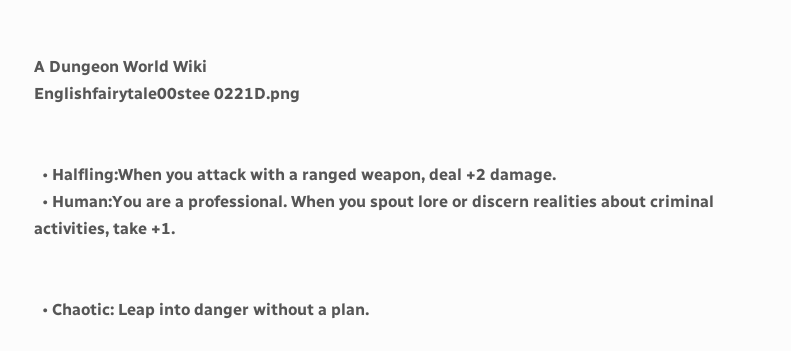A Dungeon World Wiki
Englishfairytale00stee 0221D.png


  • Halfling:When you attack with a ranged weapon, deal +2 damage.
  • Human:You are a professional. When you spout lore or discern realities about criminal activities, take +1.


  • Chaotic: Leap into danger without a plan.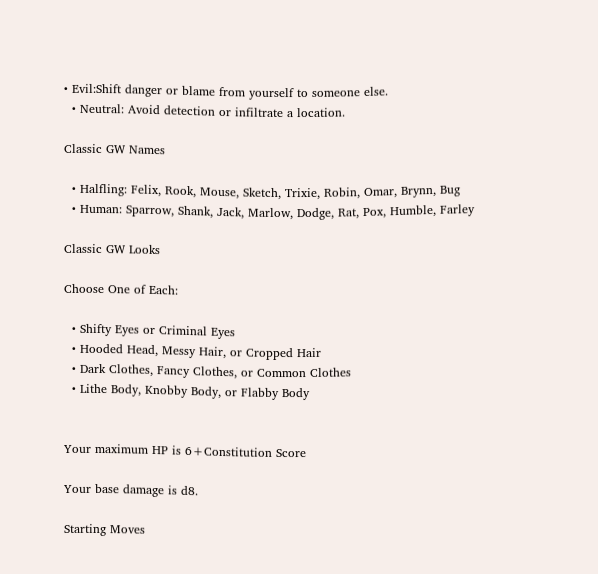• Evil:Shift danger or blame from yourself to someone else.
  • Neutral: Avoid detection or infiltrate a location.

Classic GW Names

  • Halfling: Felix, Rook, Mouse, Sketch, Trixie, Robin, Omar, Brynn, Bug
  • Human: Sparrow, Shank, Jack, Marlow, Dodge, Rat, Pox, Humble, Farley

Classic GW Looks

Choose One of Each:

  • Shifty Eyes or Criminal Eyes
  • Hooded Head, Messy Hair, or Cropped Hair
  • Dark Clothes, Fancy Clothes, or Common Clothes
  • Lithe Body, Knobby Body, or Flabby Body


Your maximum HP is 6+Constitution Score

Your base damage is d8.

Starting Moves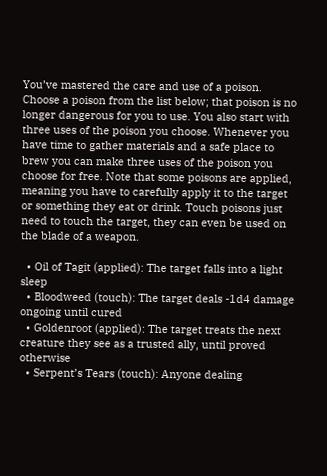You’ve mastered the care and use of a poison. Choose a poison from the list below; that poison is no longer dangerous for you to use. You also start with three uses of the poison you choose. Whenever you have time to gather materials and a safe place to brew you can make three uses of the poison you choose for free. Note that some poisons are applied, meaning you have to carefully apply it to the target or something they eat or drink. Touch poisons just need to touch the target, they can even be used on the blade of a weapon.

  • Oil of Tagit (applied): The target falls into a light sleep
  • Bloodweed (touch): The target deals -1d4 damage ongoing until cured
  • Goldenroot (applied): The target treats the next creature they see as a trusted ally, until proved otherwise
  • Serpent’s Tears (touch): Anyone dealing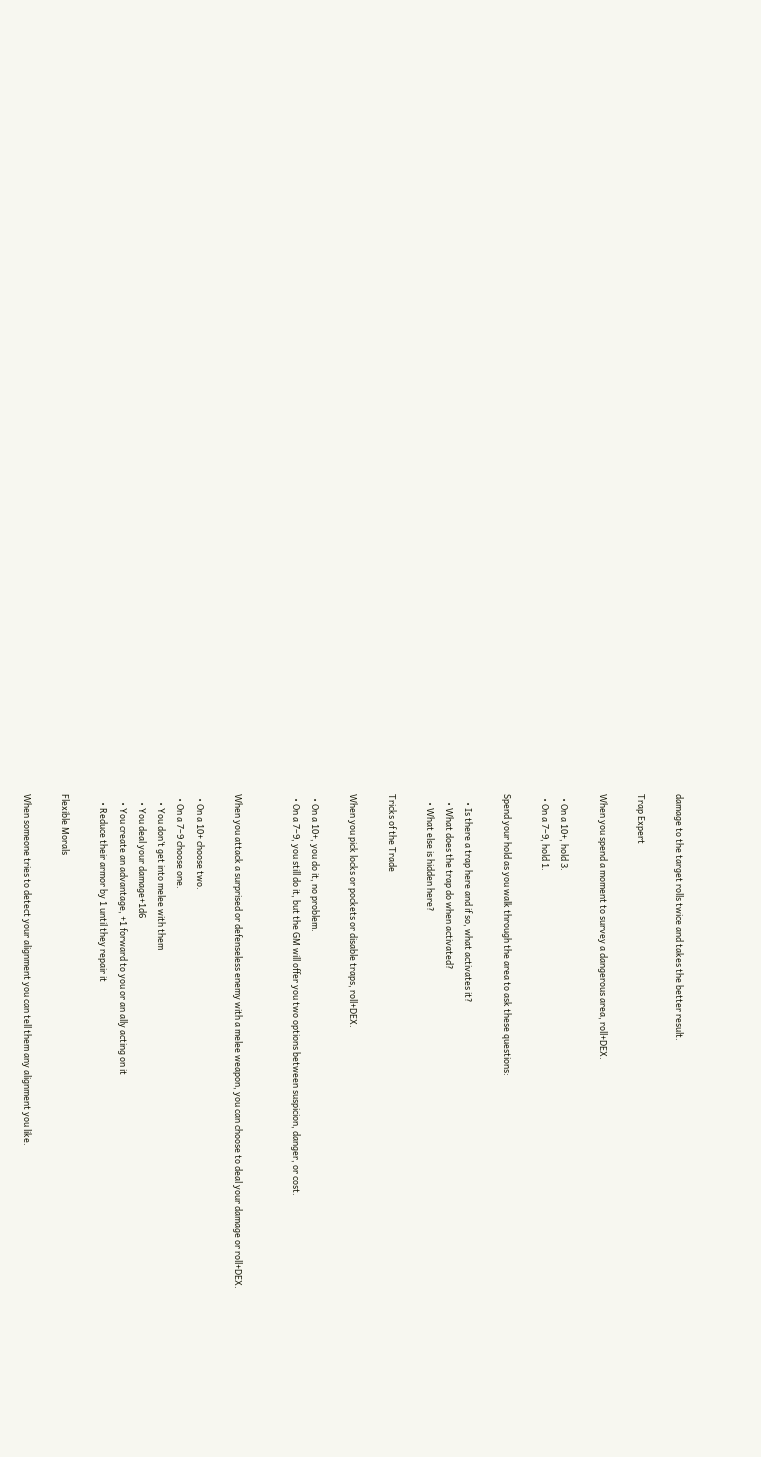damage to the target rolls twice and takes the better result.

Trap Expert

When you spend a moment to survey a dangerous area, roll+DEX.

  • On a 10+, hold 3.
  • On a 7–9, hold 1.

Spend your hold as you walk through the area to ask these questions:

    • Is there a trap here and if so, what activates it?
    • What does the trap do when activated?
    • What else is hidden here?

Tricks of the Trade

When you pick locks or pockets or disable traps, roll+DEX.

  • On a 10+, you do it, no problem.
  • On a 7–9, you still do it, but the GM will offer you two options between suspicion, danger, or cost.


When you attack a surprised or defenseless enemy with a melee weapon, you can choose to deal your damage or roll+DEX.

  • On a 10+ choose two.
  • On a 7–9 choose one.
    • You don’t get into melee with them
    • You deal your damage+1d6
    • You create an advantage, +1 forward to you or an ally acting on it
    • Reduce their armor by 1 until they repair it

Flexible Morals

When someone tries to detect your alignment you can tell them any alignment you like.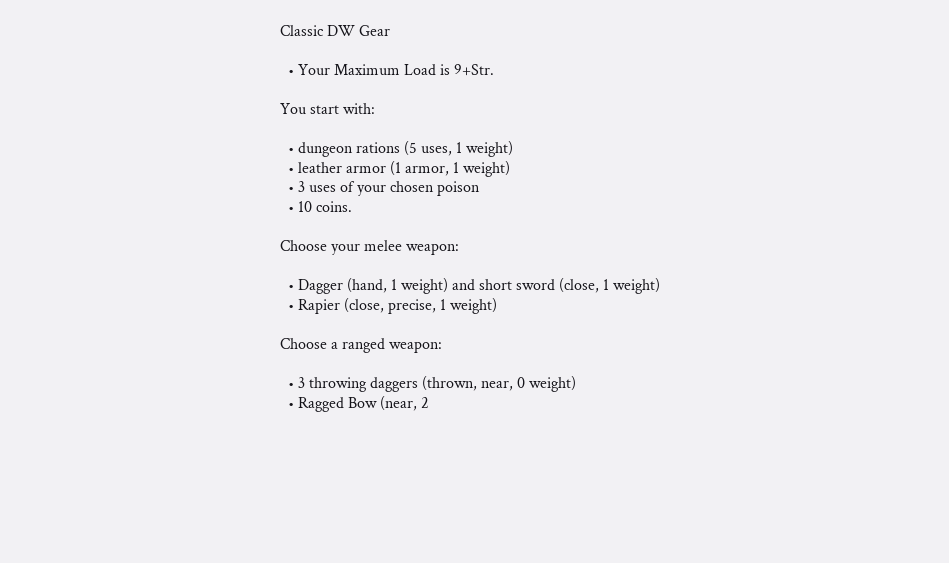Classic DW Gear

  • Your Maximum Load is 9+Str.

You start with:

  • dungeon rations (5 uses, 1 weight)
  • leather armor (1 armor, 1 weight)
  • 3 uses of your chosen poison
  • 10 coins.

Choose your melee weapon:

  • Dagger (hand, 1 weight) and short sword (close, 1 weight)
  • Rapier (close, precise, 1 weight)

Choose a ranged weapon:

  • 3 throwing daggers (thrown, near, 0 weight)
  • Ragged Bow (near, 2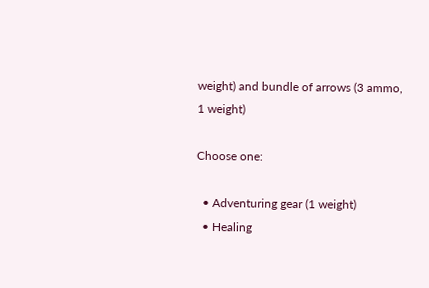weight) and bundle of arrows (3 ammo, 1 weight)

Choose one:

  • Adventuring gear (1 weight)
  • Healing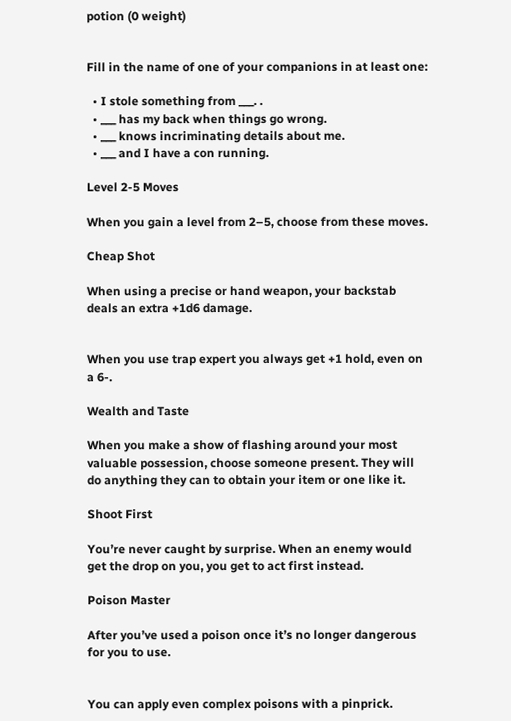potion (0 weight)


Fill in the name of one of your companions in at least one:

  • I stole something from ___. .
  • ___ has my back when things go wrong.
  • ___ knows incriminating details about me.
  • ___ and I have a con running.

Level 2-5 Moves

When you gain a level from 2–5, choose from these moves.

Cheap Shot

When using a precise or hand weapon, your backstab deals an extra +1d6 damage.


When you use trap expert you always get +1 hold, even on a 6-.

Wealth and Taste

When you make a show of flashing around your most valuable possession, choose someone present. They will do anything they can to obtain your item or one like it.

Shoot First

You’re never caught by surprise. When an enemy would get the drop on you, you get to act first instead.

Poison Master

After you’ve used a poison once it’s no longer dangerous for you to use.


You can apply even complex poisons with a pinprick.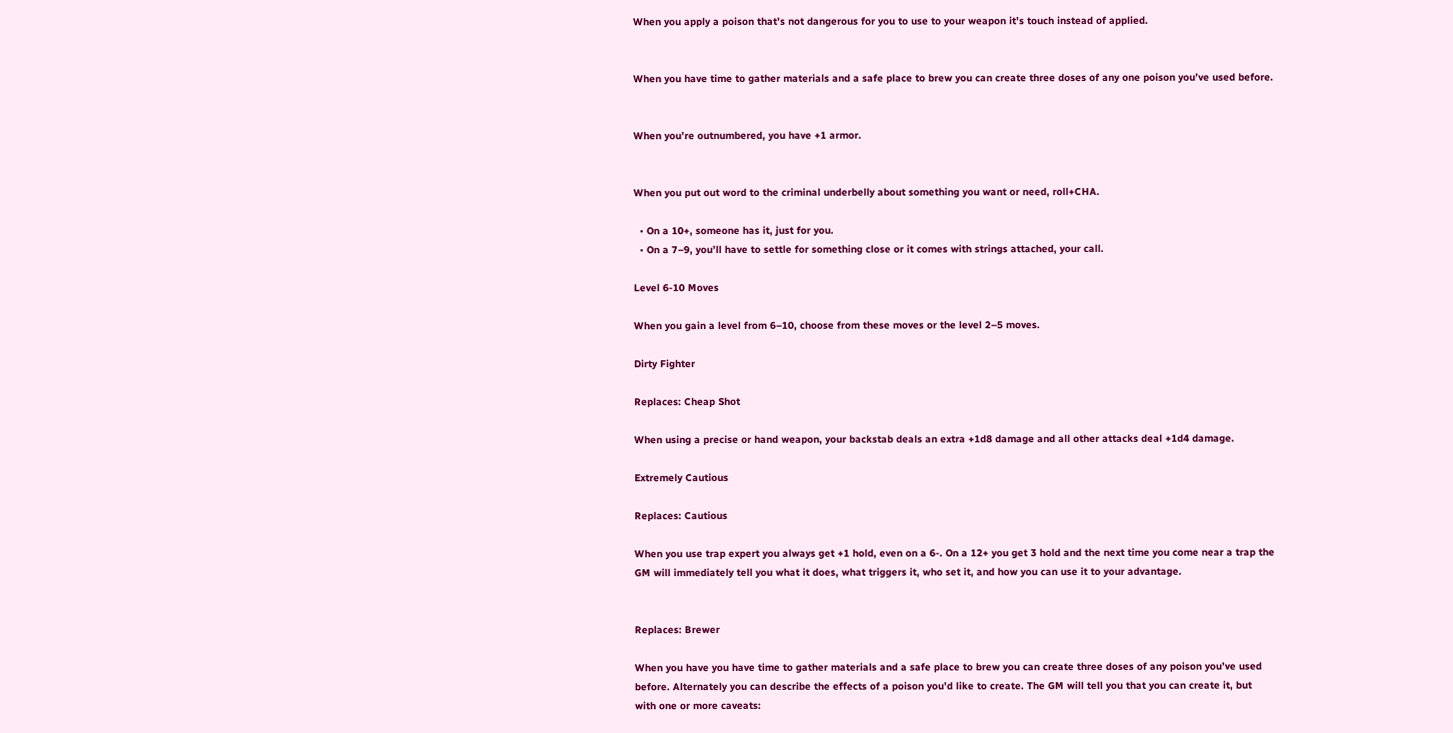When you apply a poison that’s not dangerous for you to use to your weapon it’s touch instead of applied.


When you have time to gather materials and a safe place to brew you can create three doses of any one poison you’ve used before.


When you’re outnumbered, you have +1 armor.


When you put out word to the criminal underbelly about something you want or need, roll+CHA.

  • On a 10+, someone has it, just for you.
  • On a 7–9, you’ll have to settle for something close or it comes with strings attached, your call.

Level 6-10 Moves

When you gain a level from 6–10, choose from these moves or the level 2–5 moves.

Dirty Fighter

Replaces: Cheap Shot

When using a precise or hand weapon, your backstab deals an extra +1d8 damage and all other attacks deal +1d4 damage.

Extremely Cautious

Replaces: Cautious

When you use trap expert you always get +1 hold, even on a 6-. On a 12+ you get 3 hold and the next time you come near a trap the GM will immediately tell you what it does, what triggers it, who set it, and how you can use it to your advantage.


Replaces: Brewer

When you have you have time to gather materials and a safe place to brew you can create three doses of any poison you’ve used before. Alternately you can describe the effects of a poison you’d like to create. The GM will tell you that you can create it, but with one or more caveats: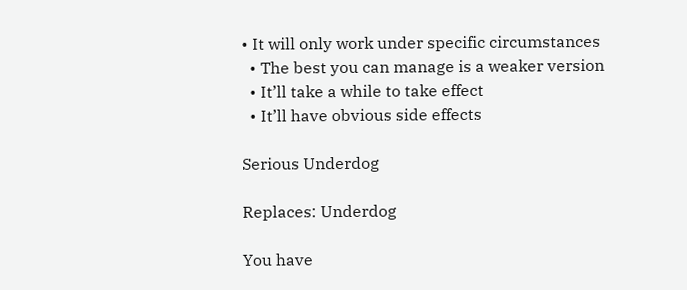• It will only work under specific circumstances
  • The best you can manage is a weaker version
  • It’ll take a while to take effect
  • It’ll have obvious side effects

Serious Underdog

Replaces: Underdog

You have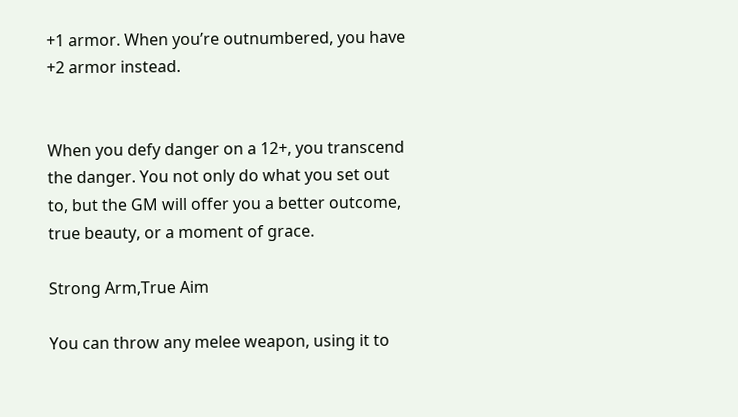+1 armor. When you’re outnumbered, you have +2 armor instead.


When you defy danger on a 12+, you transcend the danger. You not only do what you set out to, but the GM will offer you a better outcome, true beauty, or a moment of grace.

Strong Arm,True Aim

You can throw any melee weapon, using it to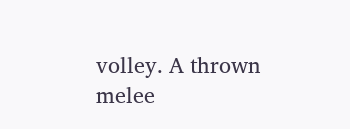volley. A thrown melee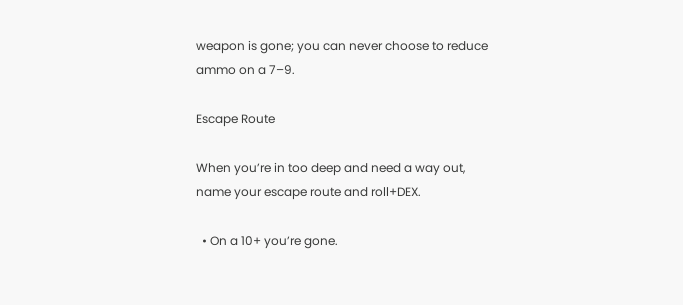weapon is gone; you can never choose to reduce ammo on a 7–9.

Escape Route

When you’re in too deep and need a way out, name your escape route and roll+DEX.

  • On a 10+ you’re gone.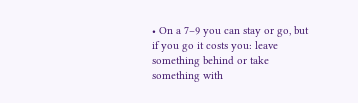• On a 7–9 you can stay or go, but if you go it costs you: leave something behind or take something with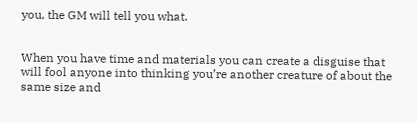you, the GM will tell you what.


When you have time and materials you can create a disguise that will fool anyone into thinking you’re another creature of about the same size and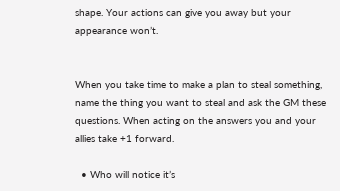shape. Your actions can give you away but your appearance won’t.


When you take time to make a plan to steal something, name the thing you want to steal and ask the GM these questions. When acting on the answers you and your allies take +1 forward.

  • Who will notice it’s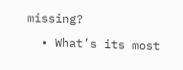missing?
  • What’s its most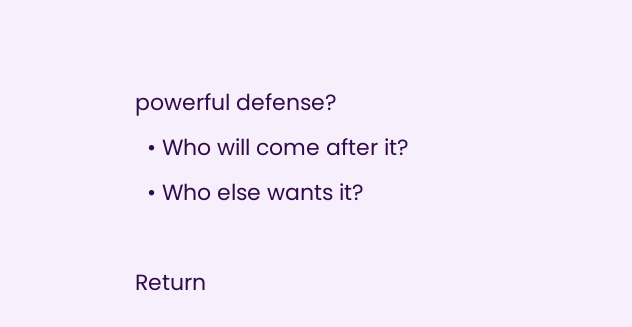powerful defense?
  • Who will come after it?
  • Who else wants it?

Return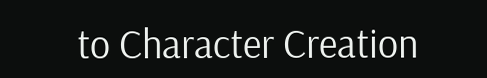to Character Creation